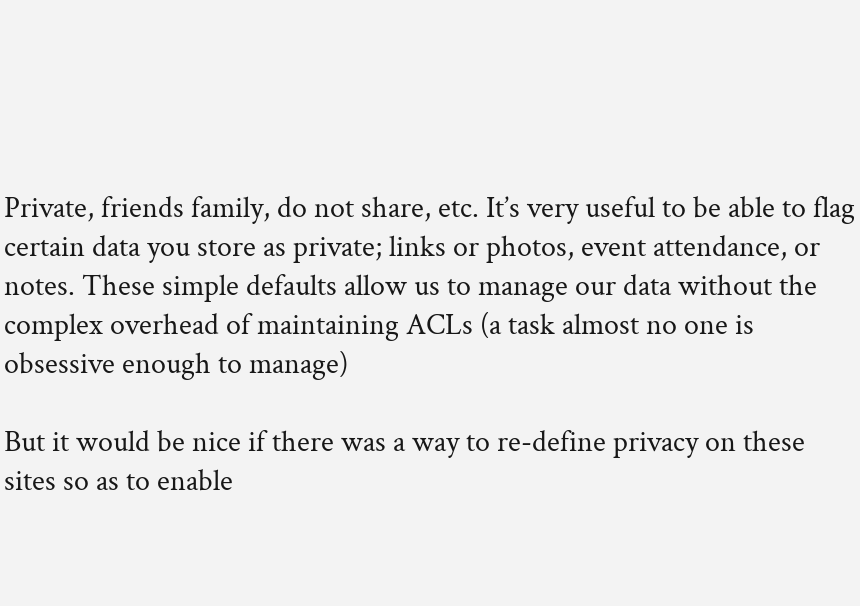Private, friends family, do not share, etc. It’s very useful to be able to flag certain data you store as private; links or photos, event attendance, or notes. These simple defaults allow us to manage our data without the complex overhead of maintaining ACLs (a task almost no one is obsessive enough to manage)

But it would be nice if there was a way to re-define privacy on these sites so as to enable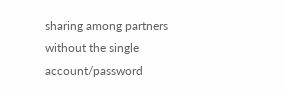sharing among partners without the single account/password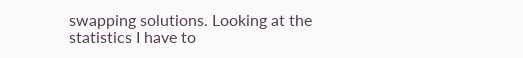swapping solutions. Looking at the statistics I have to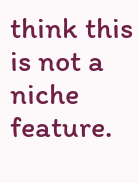think this is not a niche feature.